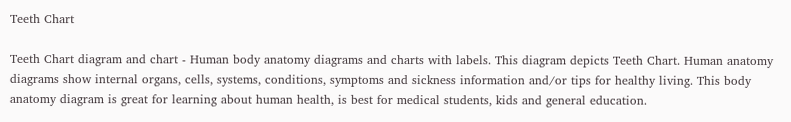Teeth Chart

Teeth Chart diagram and chart - Human body anatomy diagrams and charts with labels. This diagram depicts Teeth Chart. Human anatomy diagrams show internal organs, cells, systems, conditions, symptoms and sickness information and/or tips for healthy living. This body anatomy diagram is great for learning about human health, is best for medical students, kids and general education.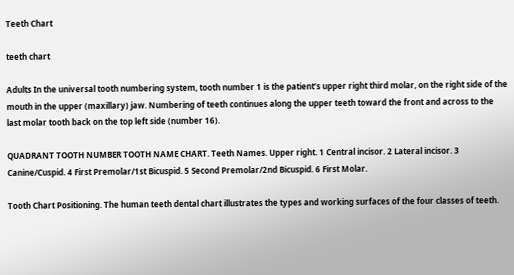Teeth Chart

teeth chart

Adults In the universal tooth numbering system, tooth number 1 is the patient’s upper right third molar, on the right side of the mouth in the upper (maxillary) jaw. Numbering of teeth continues along the upper teeth toward the front and across to the last molar tooth back on the top left side (number 16).

QUADRANT TOOTH NUMBER TOOTH NAME CHART. Teeth Names. Upper right. 1 Central incisor. 2 Lateral incisor. 3 Canine/Cuspid. 4 First Premolar/1st Bicuspid. 5 Second Premolar/2nd Bicuspid. 6 First Molar.

Tooth Chart Positioning. The human teeth dental chart illustrates the types and working surfaces of the four classes of teeth.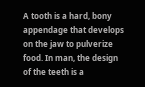A tooth is a hard, bony appendage that develops on the jaw to pulverize food. In man, the design of the teeth is a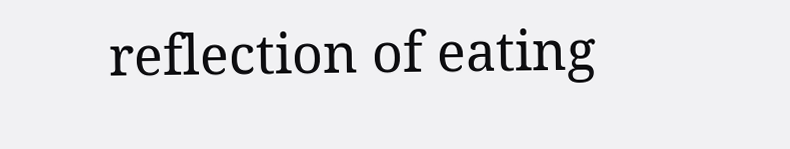reflection of eating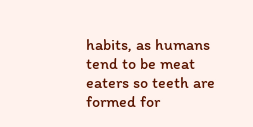habits, as humans tend to be meat eaters so teeth are formed for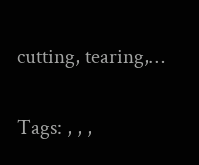cutting, tearing,…

Tags: , , ,